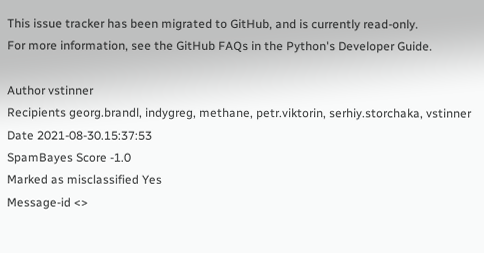This issue tracker has been migrated to GitHub, and is currently read-only.
For more information, see the GitHub FAQs in the Python's Developer Guide.

Author vstinner
Recipients georg.brandl, indygreg, methane, petr.viktorin, serhiy.storchaka, vstinner
Date 2021-08-30.15:37:53
SpamBayes Score -1.0
Marked as misclassified Yes
Message-id <>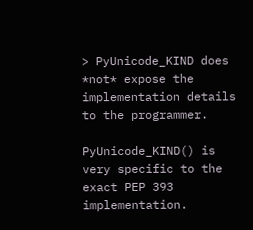> PyUnicode_KIND does *not* expose the implementation details to the programmer.

PyUnicode_KIND() is very specific to the exact PEP 393 implementation.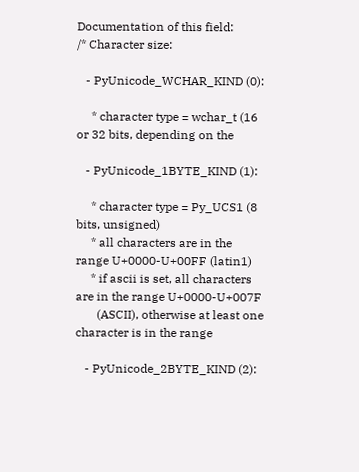Documentation of this field:
/* Character size:

   - PyUnicode_WCHAR_KIND (0):

     * character type = wchar_t (16 or 32 bits, depending on the

   - PyUnicode_1BYTE_KIND (1):

     * character type = Py_UCS1 (8 bits, unsigned)
     * all characters are in the range U+0000-U+00FF (latin1)
     * if ascii is set, all characters are in the range U+0000-U+007F
       (ASCII), otherwise at least one character is in the range

   - PyUnicode_2BYTE_KIND (2):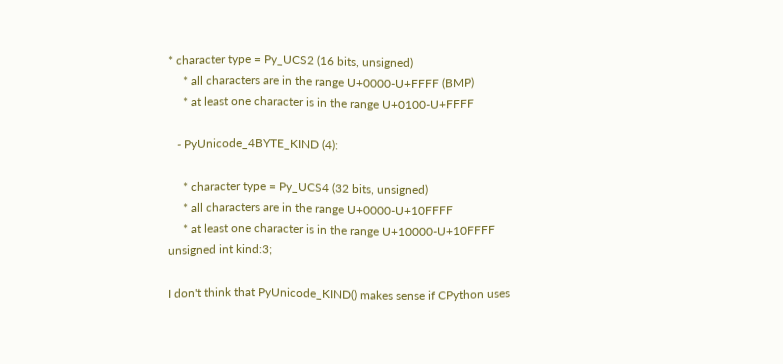* character type = Py_UCS2 (16 bits, unsigned)
     * all characters are in the range U+0000-U+FFFF (BMP)
     * at least one character is in the range U+0100-U+FFFF

   - PyUnicode_4BYTE_KIND (4):

     * character type = Py_UCS4 (32 bits, unsigned)
     * all characters are in the range U+0000-U+10FFFF
     * at least one character is in the range U+10000-U+10FFFF
unsigned int kind:3;

I don't think that PyUnicode_KIND() makes sense if CPython uses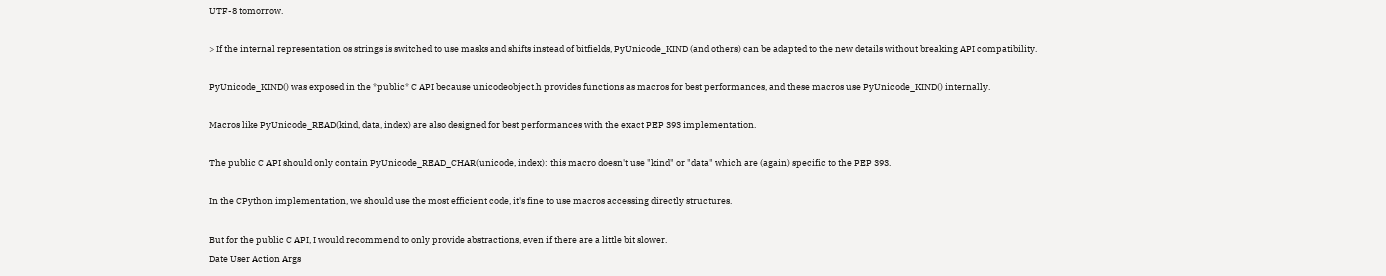UTF-8 tomorrow.

> If the internal representation os strings is switched to use masks and shifts instead of bitfields, PyUnicode_KIND (and others) can be adapted to the new details without breaking API compatibility.

PyUnicode_KIND() was exposed in the *public* C API because unicodeobject.h provides functions as macros for best performances, and these macros use PyUnicode_KIND() internally.

Macros like PyUnicode_READ(kind, data, index) are also designed for best performances with the exact PEP 393 implementation.

The public C API should only contain PyUnicode_READ_CHAR(unicode, index): this macro doesn't use "kind" or "data" which are (again) specific to the PEP 393.

In the CPython implementation, we should use the most efficient code, it's fine to use macros accessing directly structures.

But for the public C API, I would recommend to only provide abstractions, even if there are a little bit slower.
Date User Action Args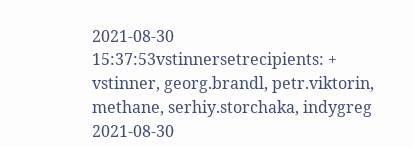2021-08-30 15:37:53vstinnersetrecipients: + vstinner, georg.brandl, petr.viktorin, methane, serhiy.storchaka, indygreg
2021-08-30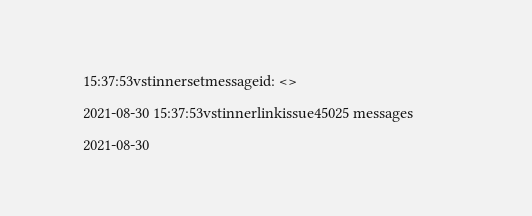15:37:53vstinnersetmessageid: <>
2021-08-30 15:37:53vstinnerlinkissue45025 messages
2021-08-30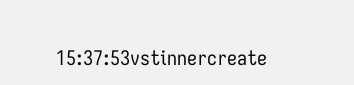15:37:53vstinnercreate